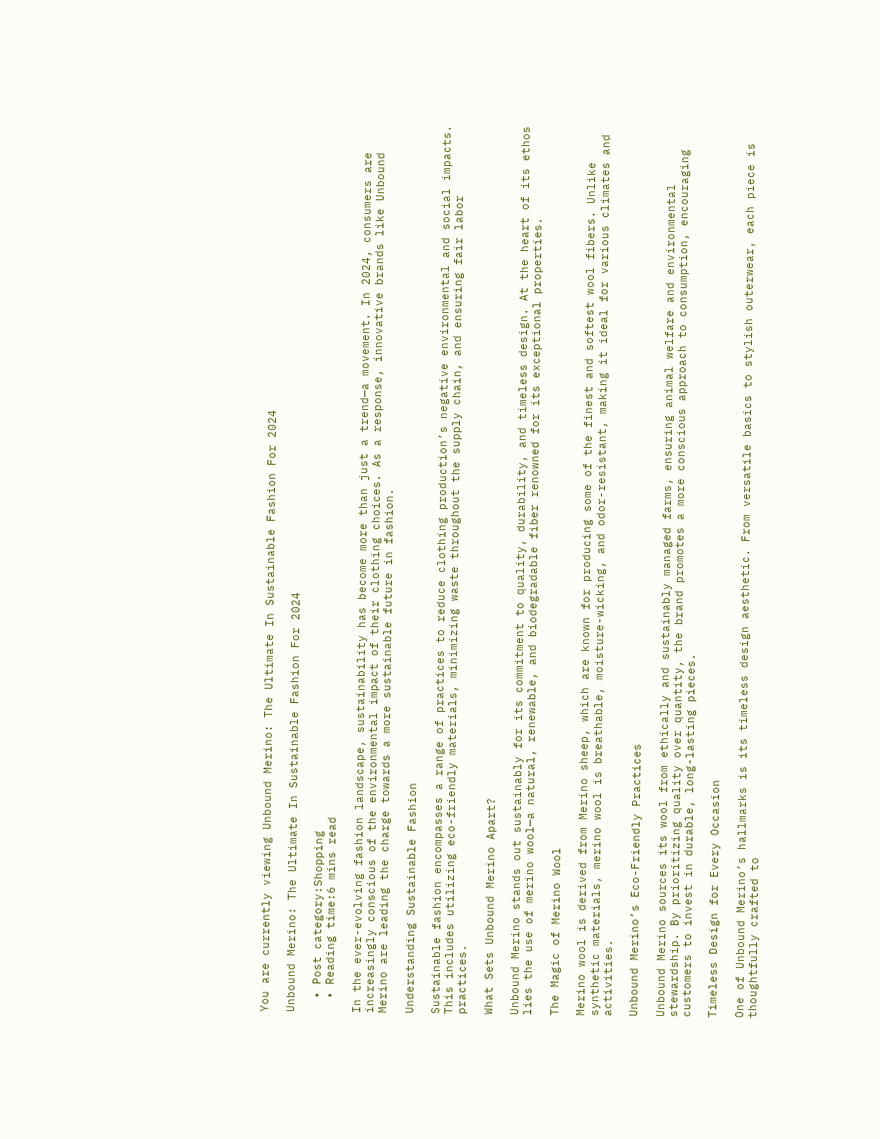You are currently viewing Unbound Merino: The Ultimate In Sustainable Fashion For 2024

Unbound Merino: The Ultimate In Sustainable Fashion For 2024

  • Post category:Shopping
  • Reading time:6 mins read

In the ever-evolving fashion landscape, sustainability has become more than just a trend—a movement. In 2024, consumers are increasingly conscious of the environmental impact of their clothing choices. As a response, innovative brands like Unbound Merino are leading the charge towards a more sustainable future in fashion.

Understanding Sustainable Fashion

Sustainable fashion encompasses a range of practices to reduce clothing production’s negative environmental and social impacts. This includes utilizing eco-friendly materials, minimizing waste throughout the supply chain, and ensuring fair labor practices.

What Sets Unbound Merino Apart?

Unbound Merino stands out sustainably for its commitment to quality, durability, and timeless design. At the heart of its ethos lies the use of merino wool—a natural, renewable, and biodegradable fiber renowned for its exceptional properties.

The Magic of Merino Wool

Merino wool is derived from Merino sheep, which are known for producing some of the finest and softest wool fibers. Unlike synthetic materials, merino wool is breathable, moisture-wicking, and odor-resistant, making it ideal for various climates and activities.

Unbound Merino’s Eco-Friendly Practices

Unbound Merino sources its wool from ethically and sustainably managed farms, ensuring animal welfare and environmental stewardship. By prioritizing quality over quantity, the brand promotes a more conscious approach to consumption, encouraging customers to invest in durable, long-lasting pieces.

Timeless Design for Every Occasion

One of Unbound Merino’s hallmarks is its timeless design aesthetic. From versatile basics to stylish outerwear, each piece is thoughtfully crafted to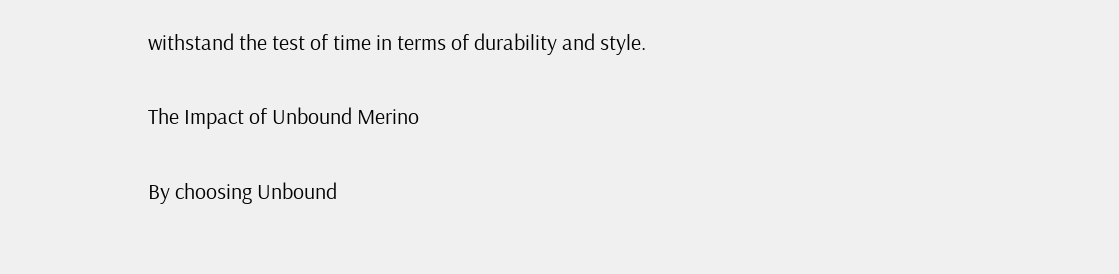withstand the test of time in terms of durability and style.

The Impact of Unbound Merino

By choosing Unbound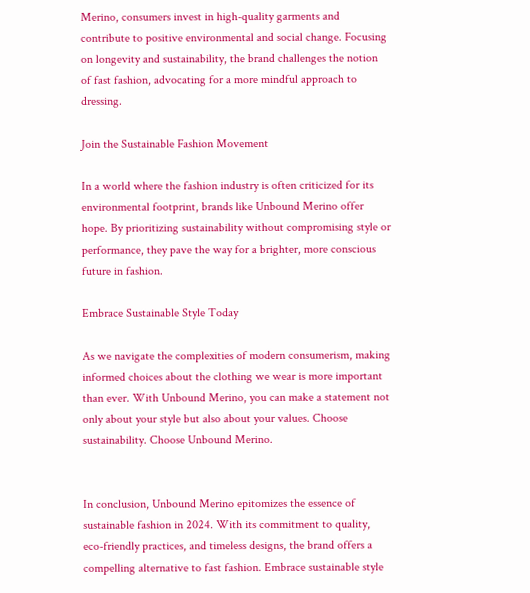Merino, consumers invest in high-quality garments and contribute to positive environmental and social change. Focusing on longevity and sustainability, the brand challenges the notion of fast fashion, advocating for a more mindful approach to dressing.

Join the Sustainable Fashion Movement

In a world where the fashion industry is often criticized for its environmental footprint, brands like Unbound Merino offer hope. By prioritizing sustainability without compromising style or performance, they pave the way for a brighter, more conscious future in fashion.

Embrace Sustainable Style Today

As we navigate the complexities of modern consumerism, making informed choices about the clothing we wear is more important than ever. With Unbound Merino, you can make a statement not only about your style but also about your values. Choose sustainability. Choose Unbound Merino.


In conclusion, Unbound Merino epitomizes the essence of sustainable fashion in 2024. With its commitment to quality, eco-friendly practices, and timeless designs, the brand offers a compelling alternative to fast fashion. Embrace sustainable style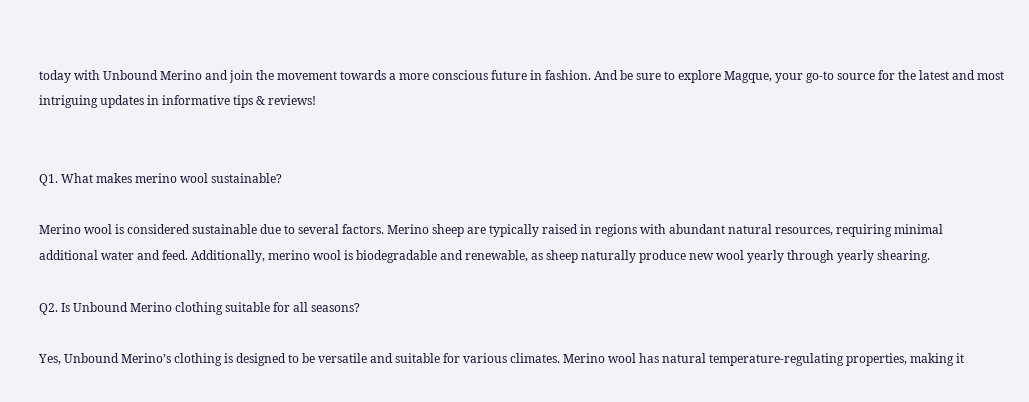today with Unbound Merino and join the movement towards a more conscious future in fashion. And be sure to explore Magque, your go-to source for the latest and most intriguing updates in informative tips & reviews!


Q1. What makes merino wool sustainable?

Merino wool is considered sustainable due to several factors. Merino sheep are typically raised in regions with abundant natural resources, requiring minimal additional water and feed. Additionally, merino wool is biodegradable and renewable, as sheep naturally produce new wool yearly through yearly shearing.

Q2. Is Unbound Merino clothing suitable for all seasons?

Yes, Unbound Merino’s clothing is designed to be versatile and suitable for various climates. Merino wool has natural temperature-regulating properties, making it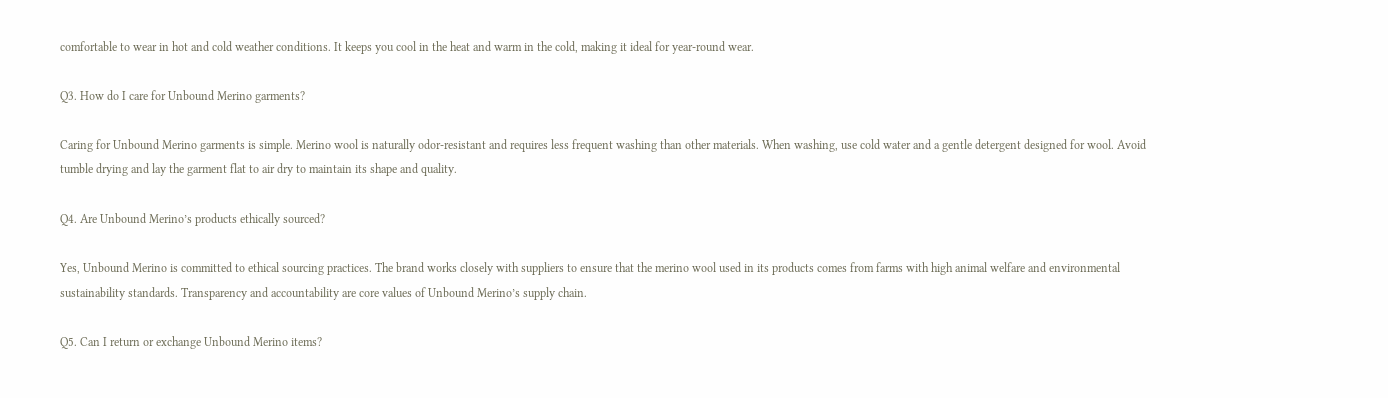comfortable to wear in hot and cold weather conditions. It keeps you cool in the heat and warm in the cold, making it ideal for year-round wear.

Q3. How do I care for Unbound Merino garments?

Caring for Unbound Merino garments is simple. Merino wool is naturally odor-resistant and requires less frequent washing than other materials. When washing, use cold water and a gentle detergent designed for wool. Avoid tumble drying and lay the garment flat to air dry to maintain its shape and quality.

Q4. Are Unbound Merino’s products ethically sourced?

Yes, Unbound Merino is committed to ethical sourcing practices. The brand works closely with suppliers to ensure that the merino wool used in its products comes from farms with high animal welfare and environmental sustainability standards. Transparency and accountability are core values of Unbound Merino’s supply chain.

Q5. Can I return or exchange Unbound Merino items?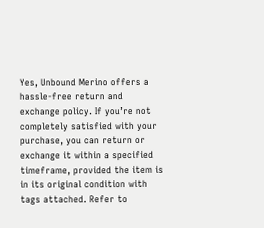Yes, Unbound Merino offers a hassle-free return and exchange policy. If you’re not completely satisfied with your purchase, you can return or exchange it within a specified timeframe, provided the item is in its original condition with tags attached. Refer to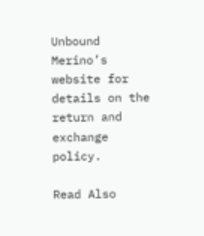Unbound Merino’s website for details on the return and exchange policy.

Read Also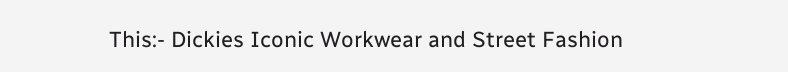This:- Dickies Iconic Workwear and Street Fashion